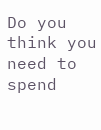Do you think you need to spend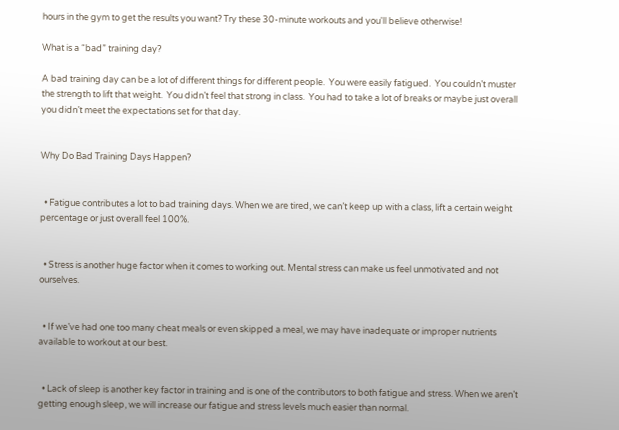hours in the gym to get the results you want? Try these 30-minute workouts and you'll believe otherwise!

What is a “bad” training day?

A bad training day can be a lot of different things for different people.  You were easily fatigued.  You couldn’t muster the strength to lift that weight.  You didn’t feel that strong in class.  You had to take a lot of breaks or maybe just overall you didn’t meet the expectations set for that day.


Why Do Bad Training Days Happen?


  • Fatigue contributes a lot to bad training days. When we are tired, we can’t keep up with a class, lift a certain weight percentage or just overall feel 100%.


  • Stress is another huge factor when it comes to working out. Mental stress can make us feel unmotivated and not ourselves.


  • If we’ve had one too many cheat meals or even skipped a meal, we may have inadequate or improper nutrients available to workout at our best.


  • Lack of sleep is another key factor in training and is one of the contributors to both fatigue and stress. When we aren’t getting enough sleep, we will increase our fatigue and stress levels much easier than normal.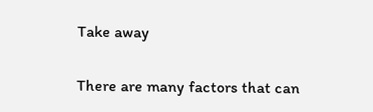Take away

There are many factors that can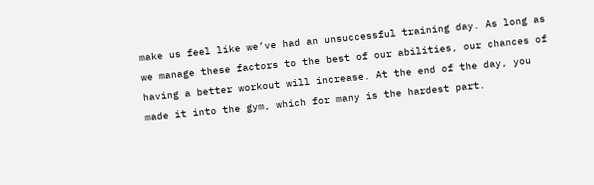make us feel like we’ve had an unsuccessful training day. As long as we manage these factors to the best of our abilities, our chances of having a better workout will increase. At the end of the day, you made it into the gym, which for many is the hardest part.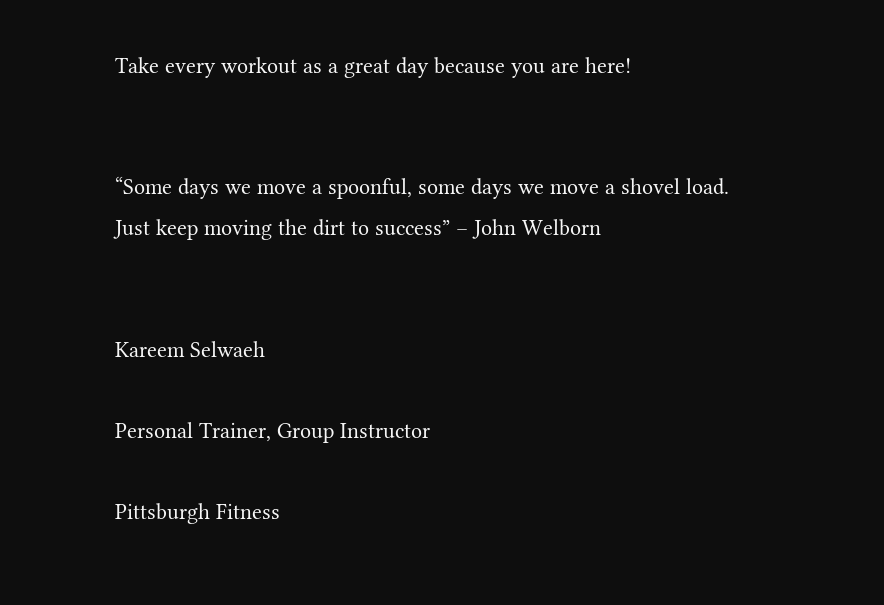Take every workout as a great day because you are here!


“Some days we move a spoonful, some days we move a shovel load. Just keep moving the dirt to success” – John Welborn


Kareem Selwaeh

Personal Trainer, Group Instructor

Pittsburgh Fitness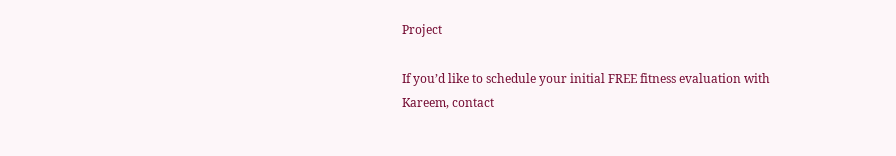Project

If you’d like to schedule your initial FREE fitness evaluation with Kareem, contact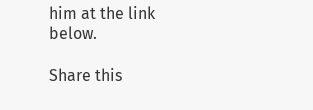him at the link below.

Share this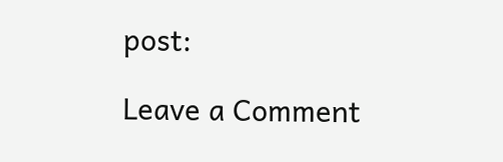post:

Leave a Comment